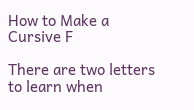How to Make a Cursive F

There are two letters to learn when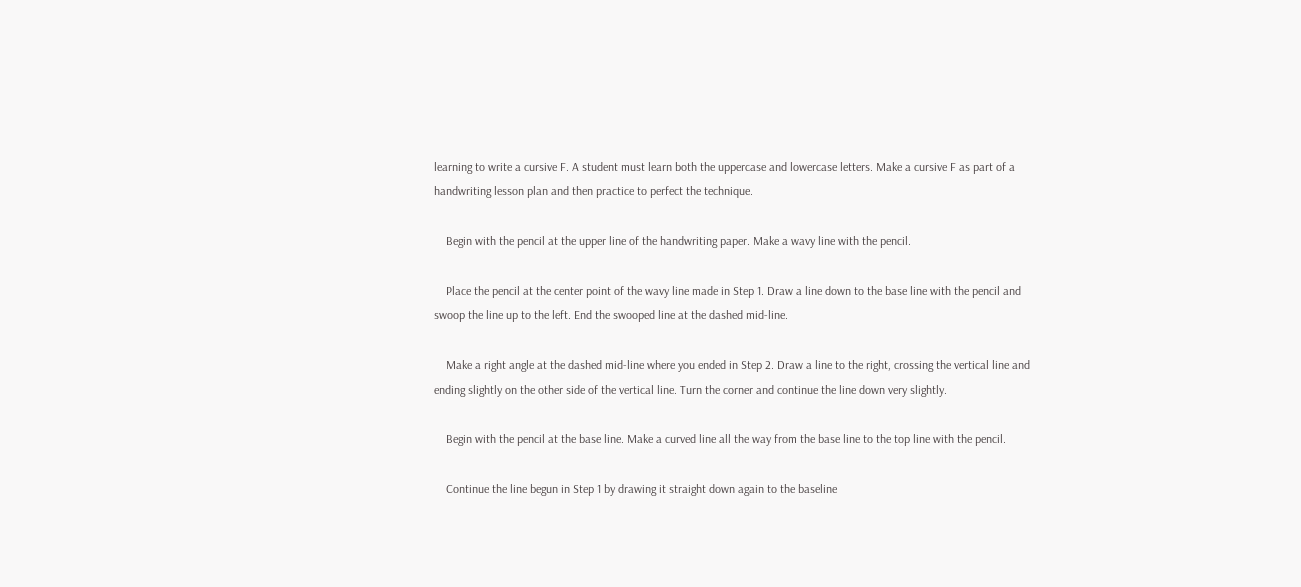learning to write a cursive F. A student must learn both the uppercase and lowercase letters. Make a cursive F as part of a handwriting lesson plan and then practice to perfect the technique.

    Begin with the pencil at the upper line of the handwriting paper. Make a wavy line with the pencil.

    Place the pencil at the center point of the wavy line made in Step 1. Draw a line down to the base line with the pencil and swoop the line up to the left. End the swooped line at the dashed mid-line.

    Make a right angle at the dashed mid-line where you ended in Step 2. Draw a line to the right, crossing the vertical line and ending slightly on the other side of the vertical line. Turn the corner and continue the line down very slightly.

    Begin with the pencil at the base line. Make a curved line all the way from the base line to the top line with the pencil.

    Continue the line begun in Step 1 by drawing it straight down again to the baseline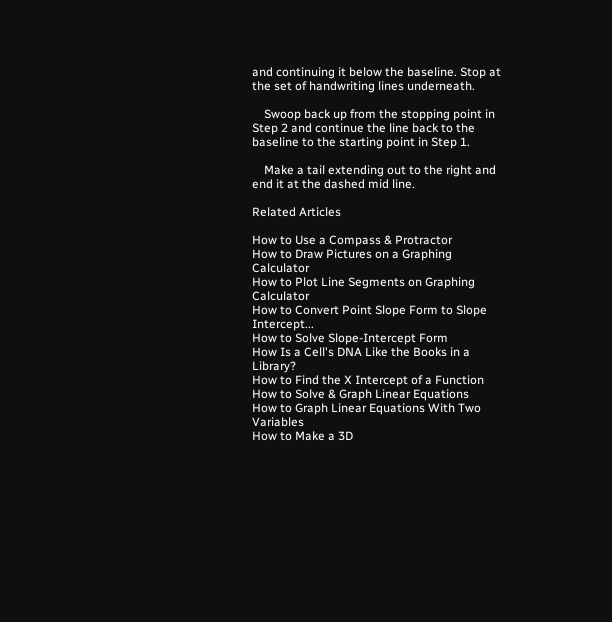and continuing it below the baseline. Stop at the set of handwriting lines underneath.

    Swoop back up from the stopping point in Step 2 and continue the line back to the baseline to the starting point in Step 1.

    Make a tail extending out to the right and end it at the dashed mid line.

Related Articles

How to Use a Compass & Protractor
How to Draw Pictures on a Graphing Calculator
How to Plot Line Segments on Graphing Calculator
How to Convert Point Slope Form to Slope Intercept...
How to Solve Slope-Intercept Form
How Is a Cell's DNA Like the Books in a Library?
How to Find the X Intercept of a Function
How to Solve & Graph Linear Equations
How to Graph Linear Equations With Two Variables
How to Make a 3D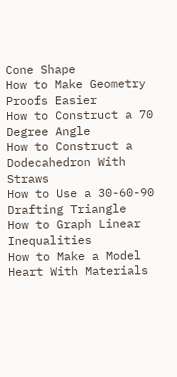Cone Shape
How to Make Geometry Proofs Easier
How to Construct a 70 Degree Angle
How to Construct a Dodecahedron With Straws
How to Use a 30-60-90 Drafting Triangle
How to Graph Linear Inequalities
How to Make a Model Heart With Materials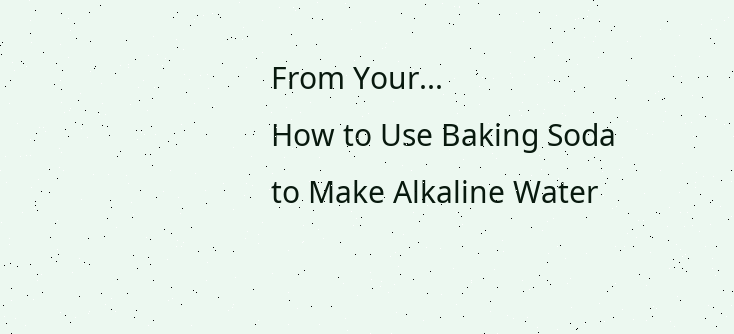From Your...
How to Use Baking Soda to Make Alkaline Water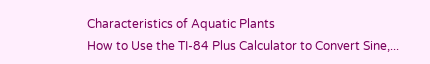Characteristics of Aquatic Plants
How to Use the TI-84 Plus Calculator to Convert Sine,...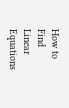How to Find Linear Equations